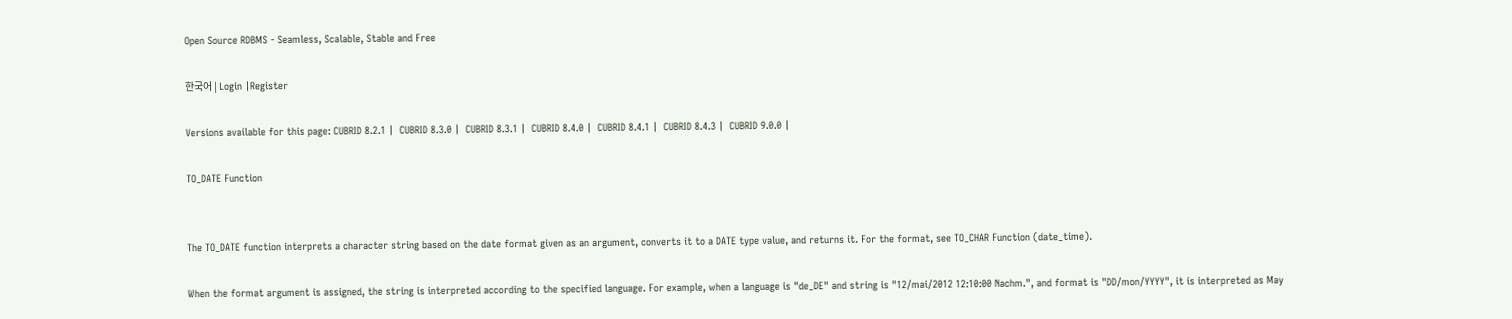Open Source RDBMS - Seamless, Scalable, Stable and Free

한국어 | Login |Register

Versions available for this page: CUBRID 8.2.1 |  CUBRID 8.3.0 |  CUBRID 8.3.1 |  CUBRID 8.4.0 |  CUBRID 8.4.1 |  CUBRID 8.4.3 |  CUBRID 9.0.0 |

TO_DATE Function


The TO_DATE function interprets a character string based on the date format given as an argument, converts it to a DATE type value, and returns it. For the format, see TO_CHAR Function (date_time).

When the format argument is assigned, the string is interpreted according to the specified language. For example, when a language is "de_DE" and string is "12/mai/2012 12:10:00 Nachm.", and format is "DD/mon/YYYY", it is interpreted as May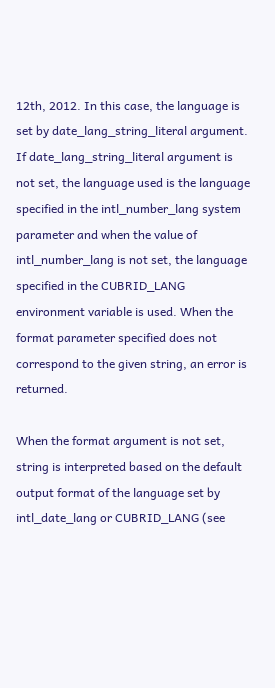12th, 2012. In this case, the language is set by date_lang_string_literal argument. If date_lang_string_literal argument is not set, the language used is the language specified in the intl_number_lang system parameter and when the value of intl_number_lang is not set, the language specified in the CUBRID_LANG environment variable is used. When the format parameter specified does not correspond to the given string, an error is returned.

When the format argument is not set, string is interpreted based on the default output format of the language set by intl_date_lang or CUBRID_LANG (see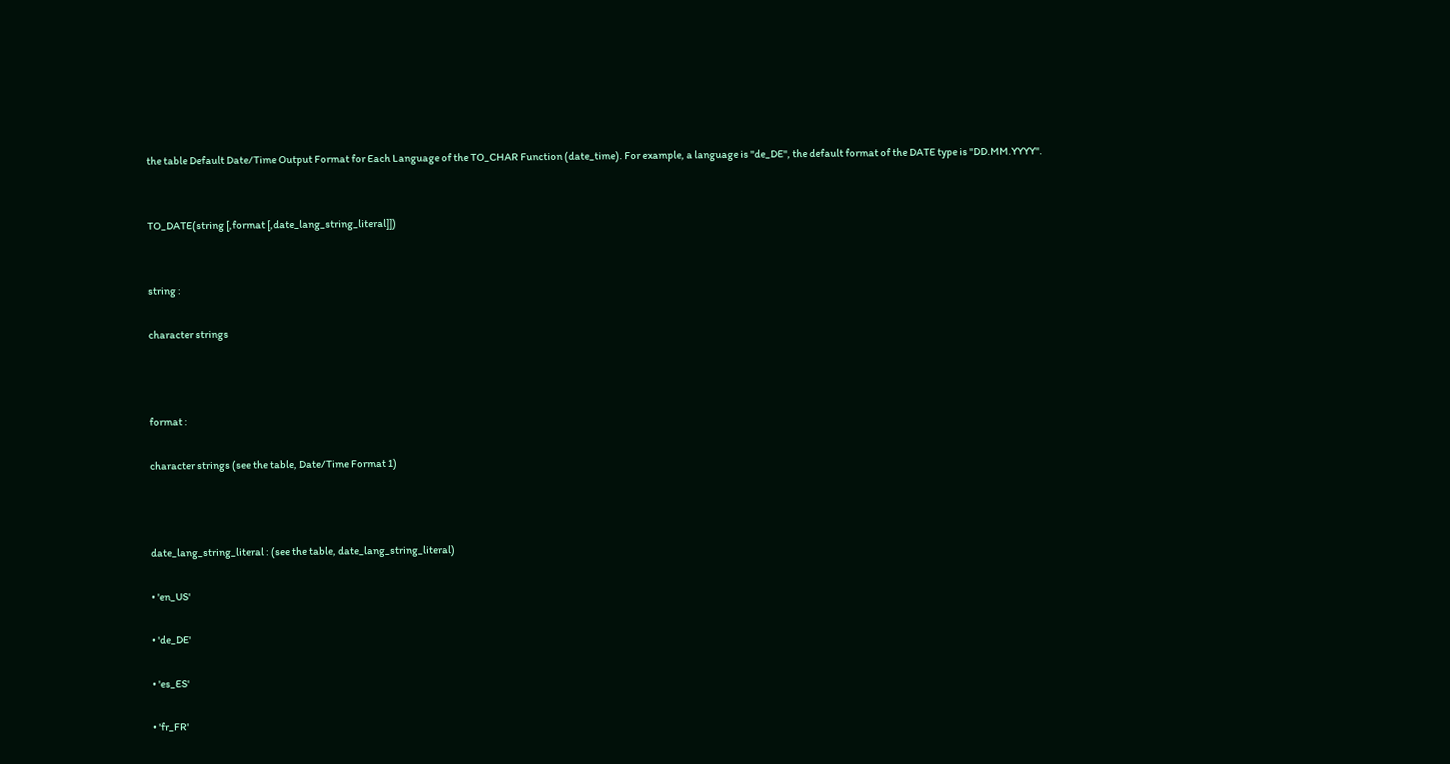the table Default Date/Time Output Format for Each Language of the TO_CHAR Function (date_time). For example, a language is "de_DE", the default format of the DATE type is "DD.MM.YYYY".


TO_DATE(string [,format [,date_lang_string_literal]])


string :

character strings



format :

character strings (see the table, Date/Time Format 1)



date_lang_string_literal : (see the table, date_lang_string_literal)

• 'en_US'

• 'de_DE'

• 'es_ES'

• 'fr_FR'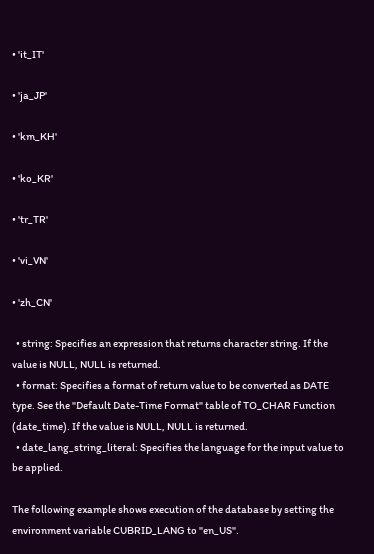• 'it_IT'

• 'ja_JP'

• 'km_KH'

• 'ko_KR'

• 'tr_TR'

• 'vi_VN'

• 'zh_CN'

  • string: Specifies an expression that returns character string. If the value is NULL, NULL is returned.
  • format: Specifies a format of return value to be converted as DATE type. See the "Default Date-Time Format" table of TO_CHAR Function (date_time). If the value is NULL, NULL is returned.
  • date_lang_string_literal: Specifies the language for the input value to be applied.

The following example shows execution of the database by setting the environment variable CUBRID_LANG to "en_US".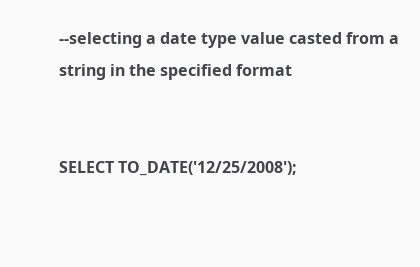--selecting a date type value casted from a string in the specified format


SELECT TO_DATE('12/25/2008');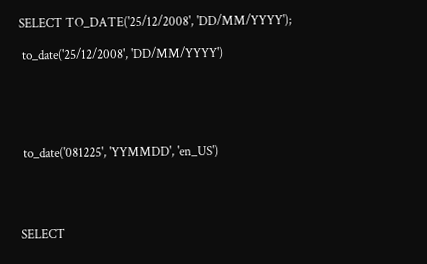SELECT TO_DATE('25/12/2008', 'DD/MM/YYYY');

 to_date('25/12/2008', 'DD/MM/YYYY')





 to_date('081225', 'YYMMDD', 'en_US')




SELECT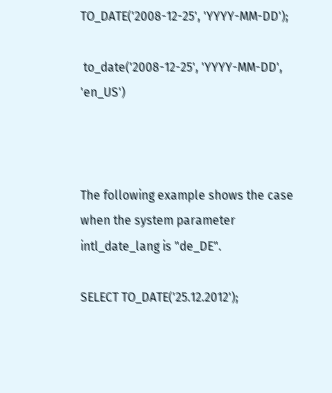TO_DATE('2008-12-25', 'YYYY-MM-DD');

 to_date('2008-12-25', 'YYYY-MM-DD', 'en_US')



The following example shows the case when the system parameter intl_date_lang is "de_DE".

SELECT TO_DATE('25.12.2012');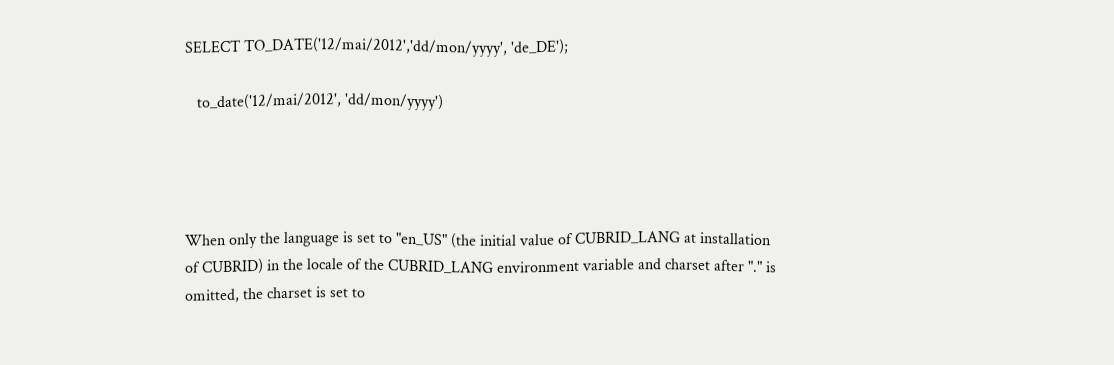SELECT TO_DATE('12/mai/2012','dd/mon/yyyy', 'de_DE');

   to_date('12/mai/2012', 'dd/mon/yyyy')




When only the language is set to "en_US" (the initial value of CUBRID_LANG at installation of CUBRID) in the locale of the CUBRID_LANG environment variable and charset after "." is omitted, the charset is set to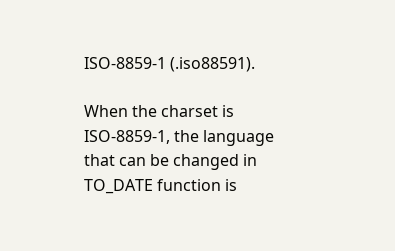ISO-8859-1 (.iso88591).

When the charset is ISO-8859-1, the language that can be changed in TO_DATE function is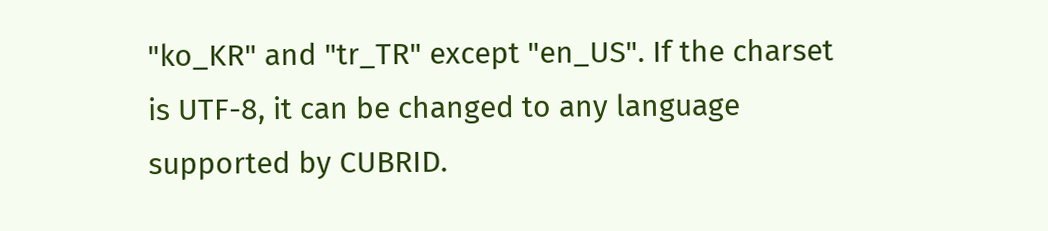"ko_KR" and "tr_TR" except "en_US". If the charset is UTF-8, it can be changed to any language supported by CUBRID.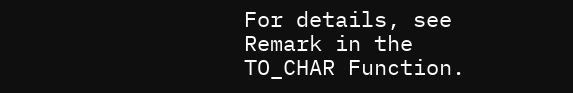For details, see Remark in the TO_CHAR Function.